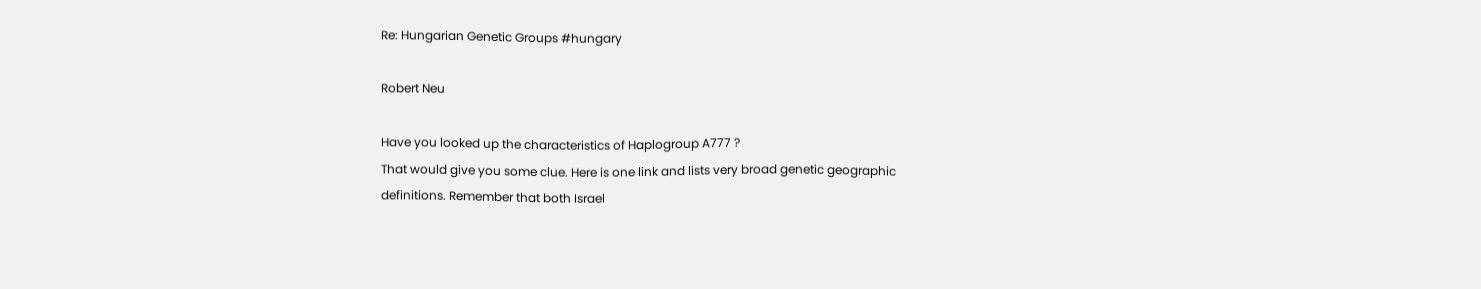Re: Hungarian Genetic Groups #hungary

Robert Neu

Have you looked up the characteristics of Haplogroup A777 ?
That would give you some clue. Here is one link and lists very broad genetic geographic
definitions. Remember that both Israel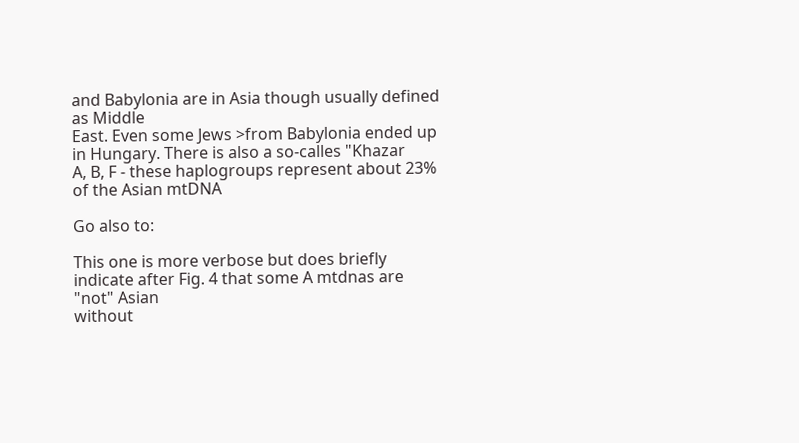and Babylonia are in Asia though usually defined as Middle
East. Even some Jews >from Babylonia ended up in Hungary. There is also a so-calles "Khazar
A, B, F - these haplogroups represent about 23% of the Asian mtDNA

Go also to:

This one is more verbose but does briefly indicate after Fig. 4 that some A mtdnas are "not" Asian
without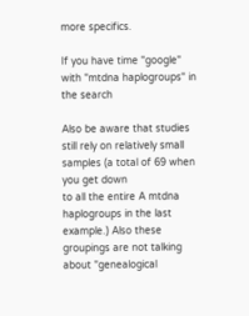more specifics.

If you have time "google" with "mtdna haplogroups" in the search

Also be aware that studies still rely on relatively small samples (a total of 69 when you get down
to all the entire A mtdna haplogroups in the last example.) Also these groupings are not talking
about "genealogical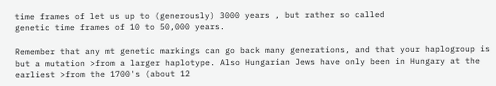time frames of let us up to (generously) 3000 years , but rather so called
genetic time frames of 10 to 50,000 years.

Remember that any mt genetic markings can go back many generations, and that your haplogroup is
but a mutation >from a larger haplotype. Also Hungarian Jews have only been in Hungary at the
earliest >from the 1700's (about 12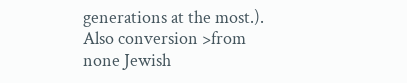generations at the most.). Also conversion >from none Jewish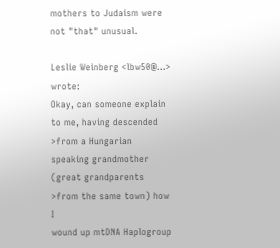mothers to Judaism were not "that" unusual.

Leslie Weinberg <lbw50@...> wrote:
Okay, can someone explain to me, having descended >from a Hungarian
speaking grandmother (great grandparents >from the same town) how I
wound up mtDNA Haplogroup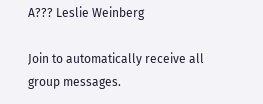A??? Leslie Weinberg

Join to automatically receive all group messages.